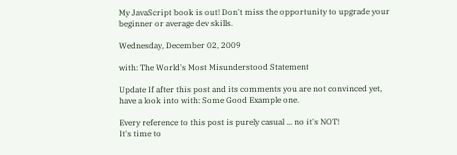My JavaScript book is out! Don't miss the opportunity to upgrade your beginner or average dev skills.

Wednesday, December 02, 2009

with: The World's Most Misunderstood Statement

Update If after this post and its comments you are not convinced yet, have a look into with: Some Good Example one.

Every reference to this post is purely casual ... no it's NOT!
It's time to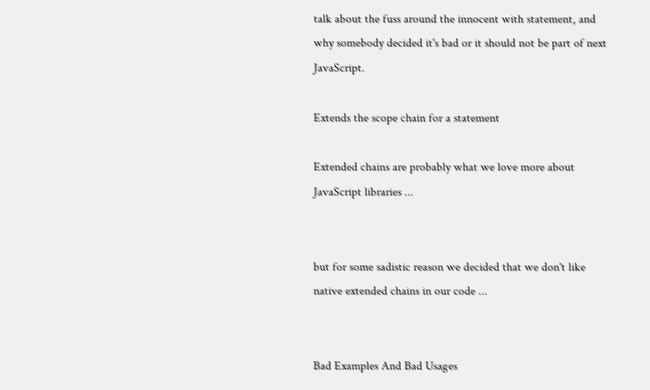talk about the fuss around the innocent with statement, and why somebody decided it's bad or it should not be part of next JavaScript.

Extends the scope chain for a statement

Extended chains are probably what we love more about JavaScript libraries ...


but for some sadistic reason we decided that we don't like native extended chains in our code ...


Bad Examples And Bad Usages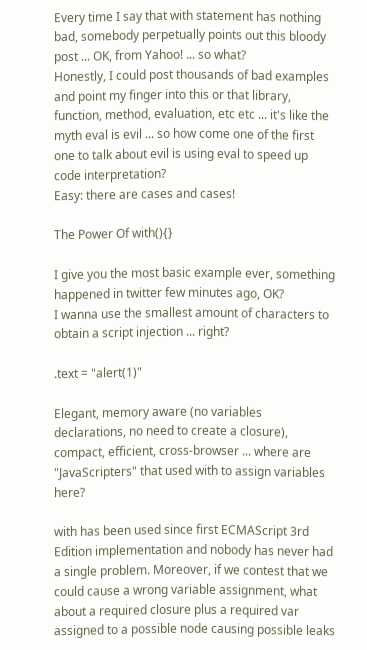Every time I say that with statement has nothing bad, somebody perpetually points out this bloody post ... OK, from Yahoo! ... so what?
Honestly, I could post thousands of bad examples and point my finger into this or that library, function, method, evaluation, etc etc ... it's like the myth eval is evil ... so how come one of the first one to talk about evil is using eval to speed up code interpretation?
Easy: there are cases and cases!

The Power Of with(){}

I give you the most basic example ever, something happened in twitter few minutes ago, OK?
I wanna use the smallest amount of characters to obtain a script injection ... right?

.text = "alert(1)"

Elegant, memory aware (no variables declarations, no need to create a closure), compact, efficient, cross-browser ... where are "JavaScripters" that used with to assign variables here?

with has been used since first ECMAScript 3rd Edition implementation and nobody has never had a single problem. Moreover, if we contest that we could cause a wrong variable assignment, what about a required closure plus a required var assigned to a possible node causing possible leaks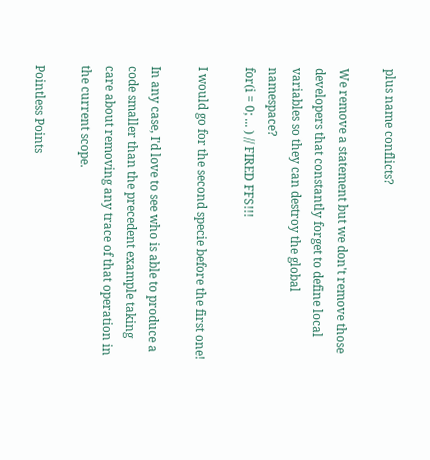plus name conflicts?

We remove a statement but we don't remove those developers that constantly forget to define local variables so they can destroy the global namespace?
for(i = 0; ... ) // FIRED FFS!!!

I would go for the second specie before the first one!

In any case, I'd love to see who is able to produce a code smaller than the precedent example taking care about removing any trace of that operation in the current scope.

Pointless Points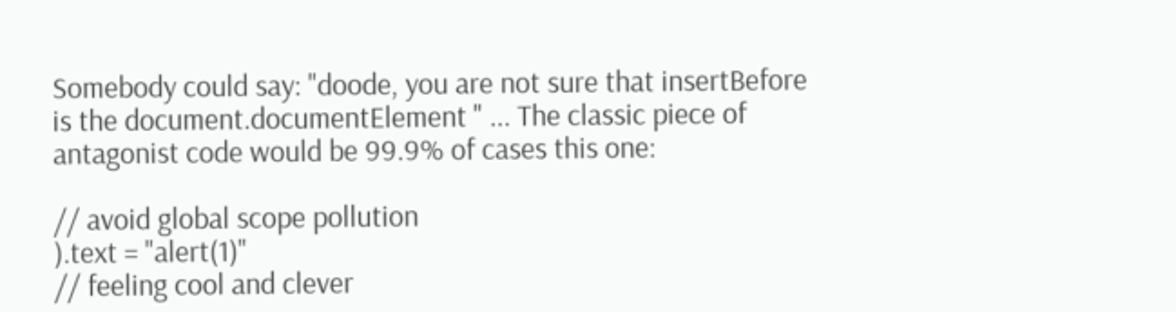Somebody could say: "doode, you are not sure that insertBefore is the document.documentElement " ... The classic piece of antagonist code would be 99.9% of cases this one:

// avoid global scope pollution
).text = "alert(1)"
// feeling cool and clever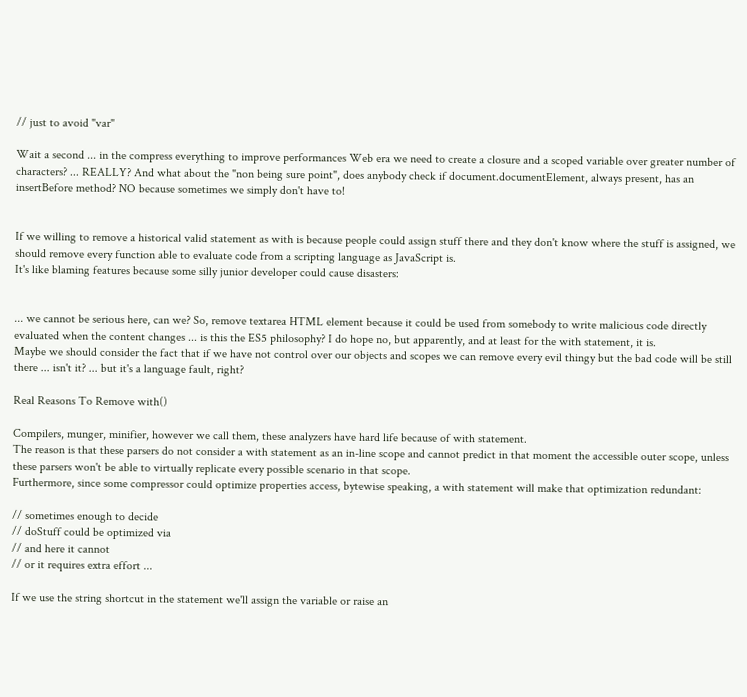// just to avoid "var"

Wait a second ... in the compress everything to improve performances Web era we need to create a closure and a scoped variable over greater number of characters? ... REALLY? And what about the "non being sure point", does anybody check if document.documentElement, always present, has an insertBefore method? NO because sometimes we simply don't have to!


If we willing to remove a historical valid statement as with is because people could assign stuff there and they don't know where the stuff is assigned, we should remove every function able to evaluate code from a scripting language as JavaScript is.
It's like blaming features because some silly junior developer could cause disasters:


... we cannot be serious here, can we? So, remove textarea HTML element because it could be used from somebody to write malicious code directly evaluated when the content changes ... is this the ES5 philosophy? I do hope no, but apparently, and at least for the with statement, it is.
Maybe we should consider the fact that if we have not control over our objects and scopes we can remove every evil thingy but the bad code will be still there ... isn't it? ... but it's a language fault, right?

Real Reasons To Remove with()

Compilers, munger, minifier, however we call them, these analyzers have hard life because of with statement.
The reason is that these parsers do not consider a with statement as an in-line scope and cannot predict in that moment the accessible outer scope, unless these parsers won't be able to virtually replicate every possible scenario in that scope.
Furthermore, since some compressor could optimize properties access, bytewise speaking, a with statement will make that optimization redundant:

// sometimes enough to decide
// doStuff could be optimized via
// and here it cannot
// or it requires extra effort ...

If we use the string shortcut in the statement we'll assign the variable or raise an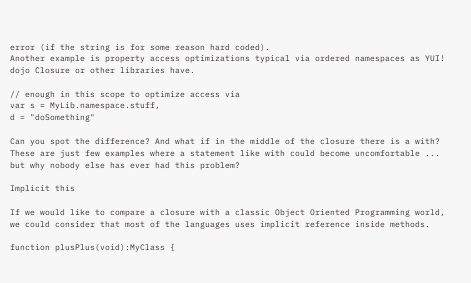error (if the string is for some reason hard coded).
Another example is property access optimizations typical via ordered namespaces as YUI! dojo Closure or other libraries have.

// enough in this scope to optimize access via
var s = MyLib.namespace.stuff,
d = "doSomething"

Can you spot the difference? And what if in the middle of the closure there is a with?
These are just few examples where a statement like with could become uncomfortable ... but why nobody else has ever had this problem?

Implicit this

If we would like to compare a closure with a classic Object Oriented Programming world, we could consider that most of the languages uses implicit reference inside methods.

function plusPlus(void):MyClass {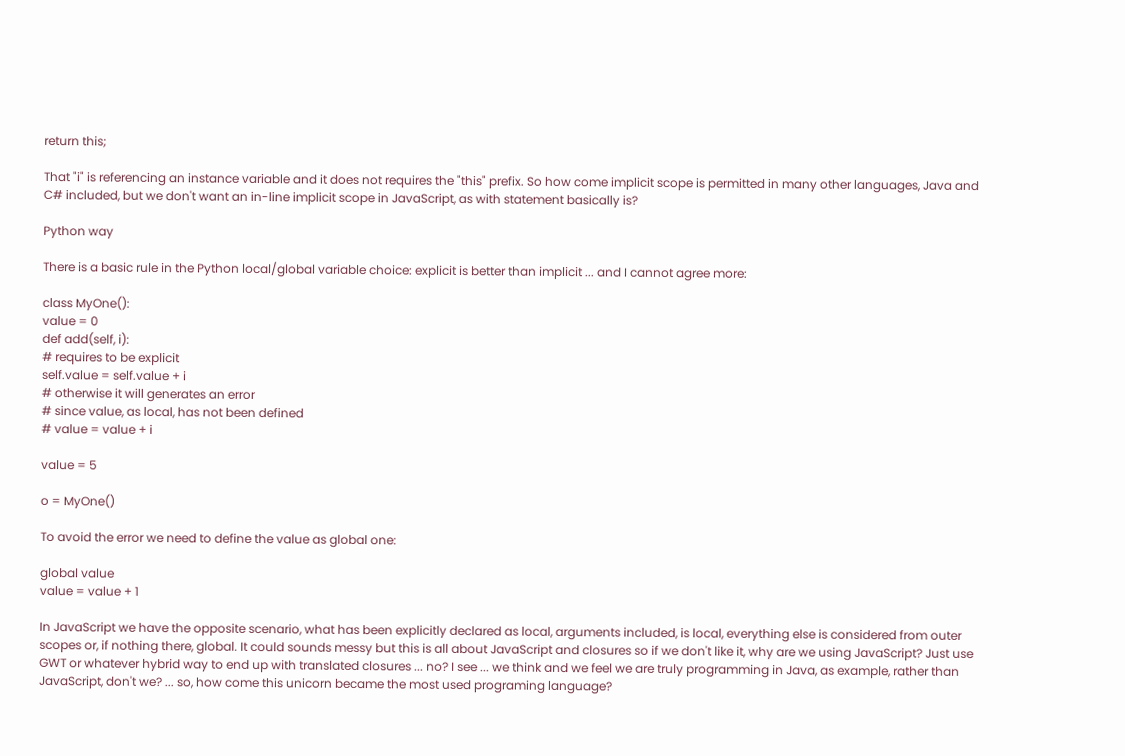return this;

That "i" is referencing an instance variable and it does not requires the "this" prefix. So how come implicit scope is permitted in many other languages, Java and C# included, but we don't want an in-line implicit scope in JavaScript, as with statement basically is?

Python way

There is a basic rule in the Python local/global variable choice: explicit is better than implicit ... and I cannot agree more:

class MyOne():
value = 0
def add(self, i):
# requires to be explicit
self.value = self.value + i
# otherwise it will generates an error
# since value, as local, has not been defined
# value = value + i

value = 5

o = MyOne()

To avoid the error we need to define the value as global one:

global value
value = value + 1

In JavaScript we have the opposite scenario, what has been explicitly declared as local, arguments included, is local, everything else is considered from outer scopes or, if nothing there, global. It could sounds messy but this is all about JavaScript and closures so if we don't like it, why are we using JavaScript? Just use GWT or whatever hybrid way to end up with translated closures ... no? I see ... we think and we feel we are truly programming in Java, as example, rather than JavaScript, don't we? ... so, how come this unicorn became the most used programing language?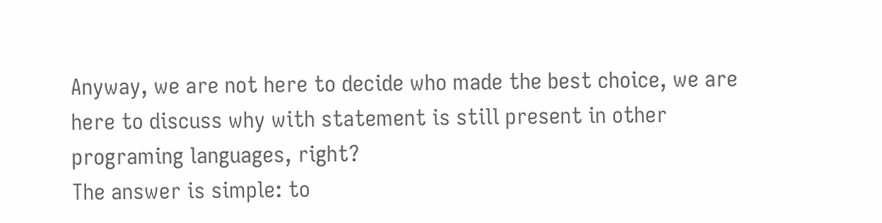Anyway, we are not here to decide who made the best choice, we are here to discuss why with statement is still present in other programing languages, right?
The answer is simple: to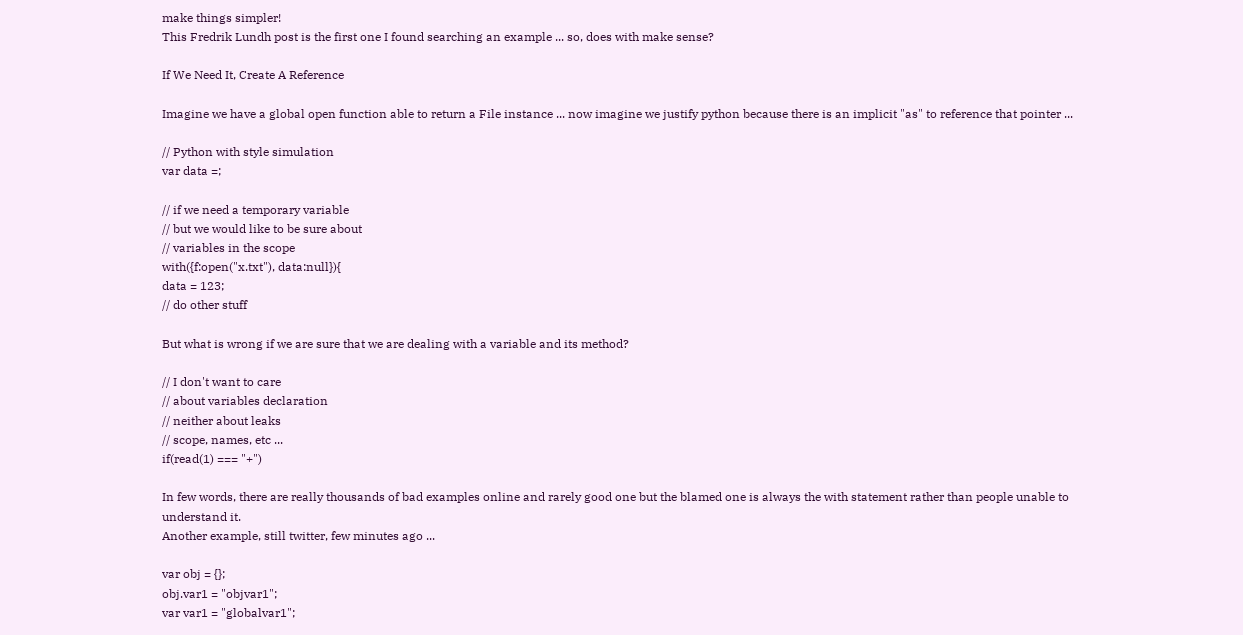make things simpler!
This Fredrik Lundh post is the first one I found searching an example ... so, does with make sense?

If We Need It, Create A Reference

Imagine we have a global open function able to return a File instance ... now imagine we justify python because there is an implicit "as" to reference that pointer ...

// Python with style simulation
var data =;

// if we need a temporary variable
// but we would like to be sure about
// variables in the scope
with({f:open("x.txt"), data:null}){
data = 123;
// do other stuff

But what is wrong if we are sure that we are dealing with a variable and its method?

// I don't want to care
// about variables declaration
// neither about leaks
// scope, names, etc ...
if(read(1) === "+")

In few words, there are really thousands of bad examples online and rarely good one but the blamed one is always the with statement rather than people unable to understand it.
Another example, still twitter, few minutes ago ...

var obj = {};
obj.var1 = "objvar1";
var var1 = "globalvar1";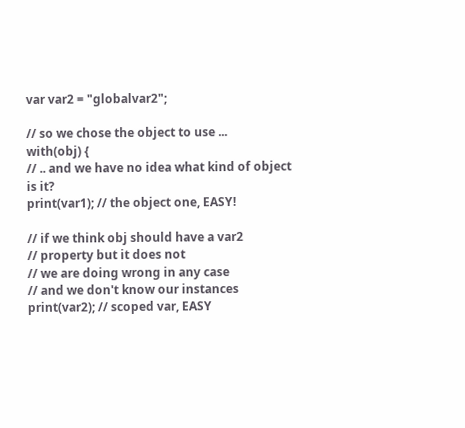var var2 = "globalvar2";

// so we chose the object to use ...
with(obj) {
// .. and we have no idea what kind of object is it?
print(var1); // the object one, EASY!

// if we think obj should have a var2
// property but it does not
// we are doing wrong in any case
// and we don't know our instances
print(var2); // scoped var, EASY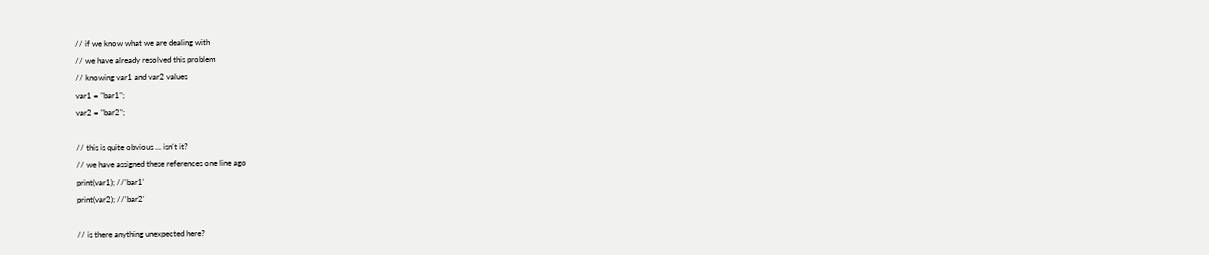// if we know what we are dealing with
// we have already resolved this problem
// knowing var1 and var2 values
var1 = "bar1";
var2 = "bar2";

// this is quite obvious ... isn't it?
// we have assigned these references one line ago
print(var1); //'bar1'
print(var2); //'bar2'

// is there anything unexpected here?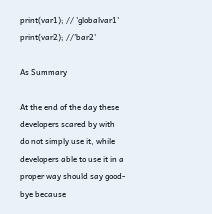print(var1); // 'globalvar1'
print(var2); //'bar2'

As Summary

At the end of the day these developers scared by with do not simply use it, while developers able to use it in a proper way should say good-bye because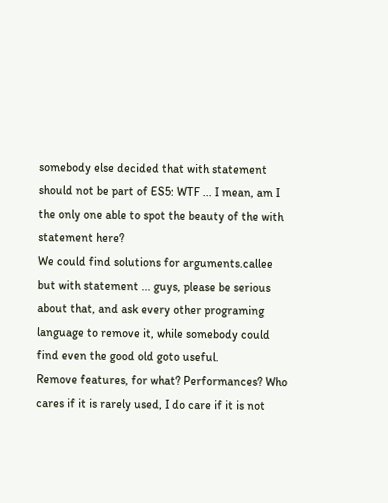somebody else decided that with statement should not be part of ES5: WTF ... I mean, am I the only one able to spot the beauty of the with statement here?
We could find solutions for arguments.callee but with statement ... guys, please be serious about that, and ask every other programing language to remove it, while somebody could find even the good old goto useful.
Remove features, for what? Performances? Who cares if it is rarely used, I do care if it is not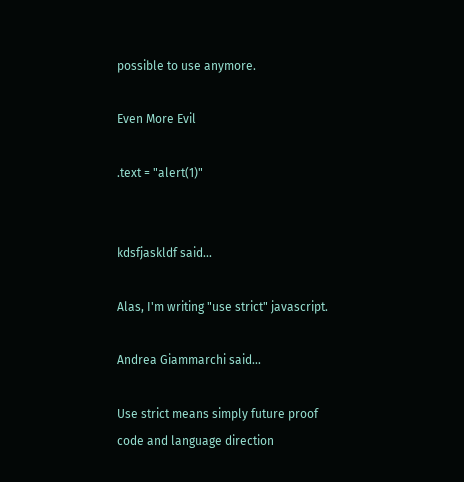possible to use anymore.

Even More Evil

.text = "alert(1)"


kdsfjaskldf said...

Alas, I'm writing "use strict" javascript.

Andrea Giammarchi said...

Use strict means simply future proof code and language direction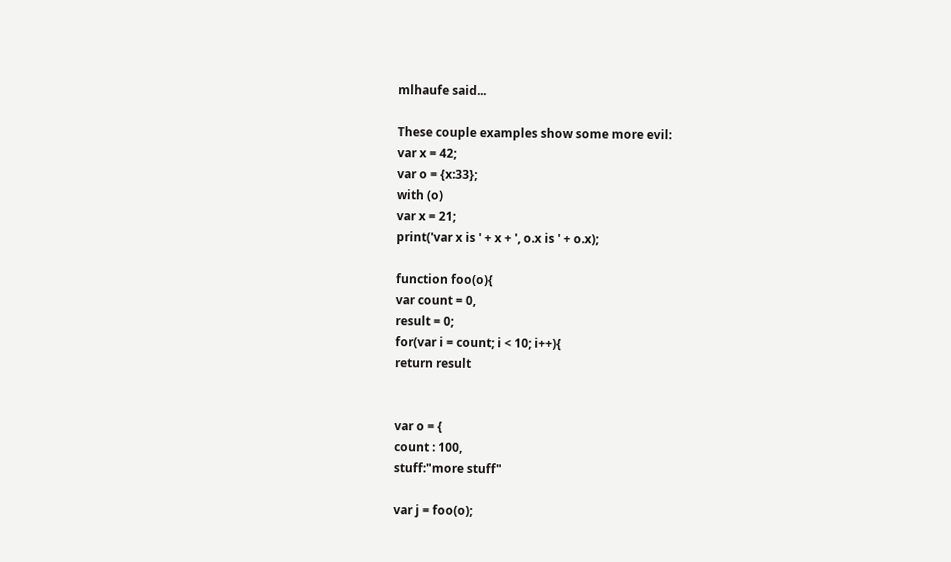mlhaufe said...

These couple examples show some more evil:
var x = 42;
var o = {x:33};
with (o)
var x = 21;
print('var x is ' + x + ', o.x is ' + o.x);

function foo(o){
var count = 0,
result = 0;
for(var i = count; i < 10; i++){
return result


var o = {
count : 100,
stuff:"more stuff"

var j = foo(o);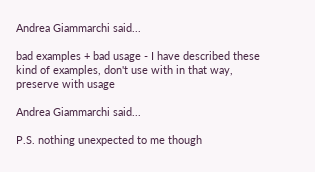Andrea Giammarchi said...

bad examples + bad usage - I have described these kind of examples, don't use with in that way, preserve with usage

Andrea Giammarchi said...

P.S. nothing unexpected to me though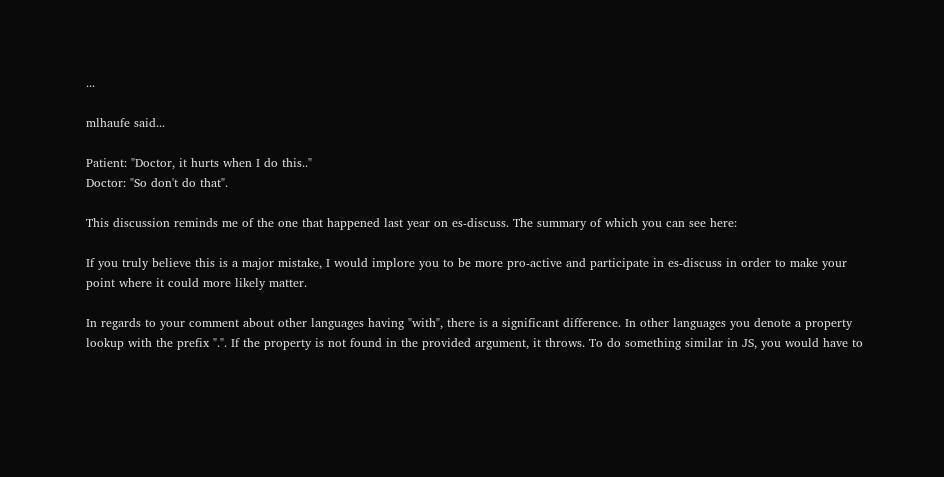...

mlhaufe said...

Patient: "Doctor, it hurts when I do this.."
Doctor: "So don't do that".

This discussion reminds me of the one that happened last year on es-discuss. The summary of which you can see here:

If you truly believe this is a major mistake, I would implore you to be more pro-active and participate in es-discuss in order to make your point where it could more likely matter.

In regards to your comment about other languages having "with", there is a significant difference. In other languages you denote a property lookup with the prefix ".". If the property is not found in the provided argument, it throws. To do something similar in JS, you would have to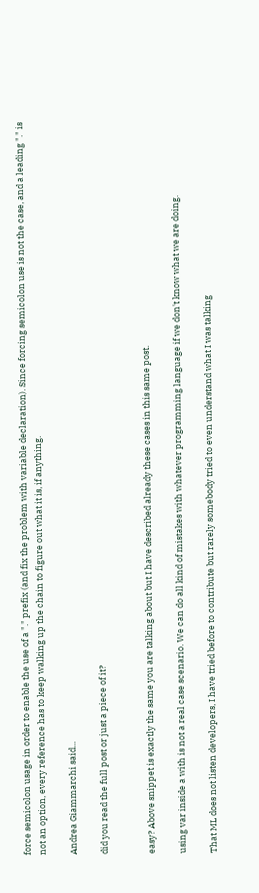force semicolon usage in order to enable the use of a "." prefix (and fix the problem with variable declaration). Since forcing semicolon use is not the case, and a leading "." is not an option, every reference has to keep walking up the chain to figure out what it is, if anything.

Andrea Giammarchi said...

did you read the full post or just a piece of it?


easy? Above snippet is exactly the same you are talking about but I have described already these cases in this same post.

using var inside a with is not a real case scenario. We can do all kind of mistakes with whatever programming language if we don't know what we are doing.

That ML does not listen developers, I have tried before to contribute but rarely somebody tried to even understand what I was talking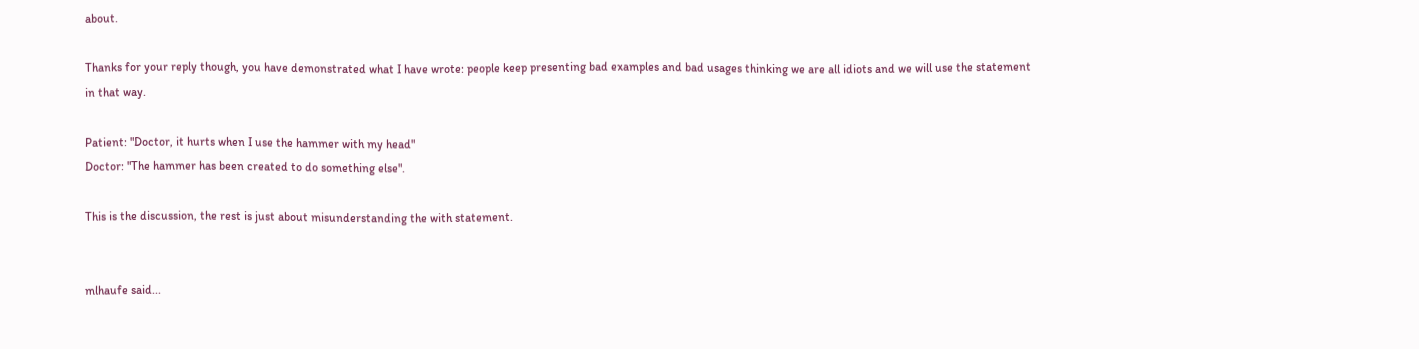about.

Thanks for your reply though, you have demonstrated what I have wrote: people keep presenting bad examples and bad usages thinking we are all idiots and we will use the statement in that way.

Patient: "Doctor, it hurts when I use the hammer with my head"
Doctor: "The hammer has been created to do something else".

This is the discussion, the rest is just about misunderstanding the with statement.


mlhaufe said...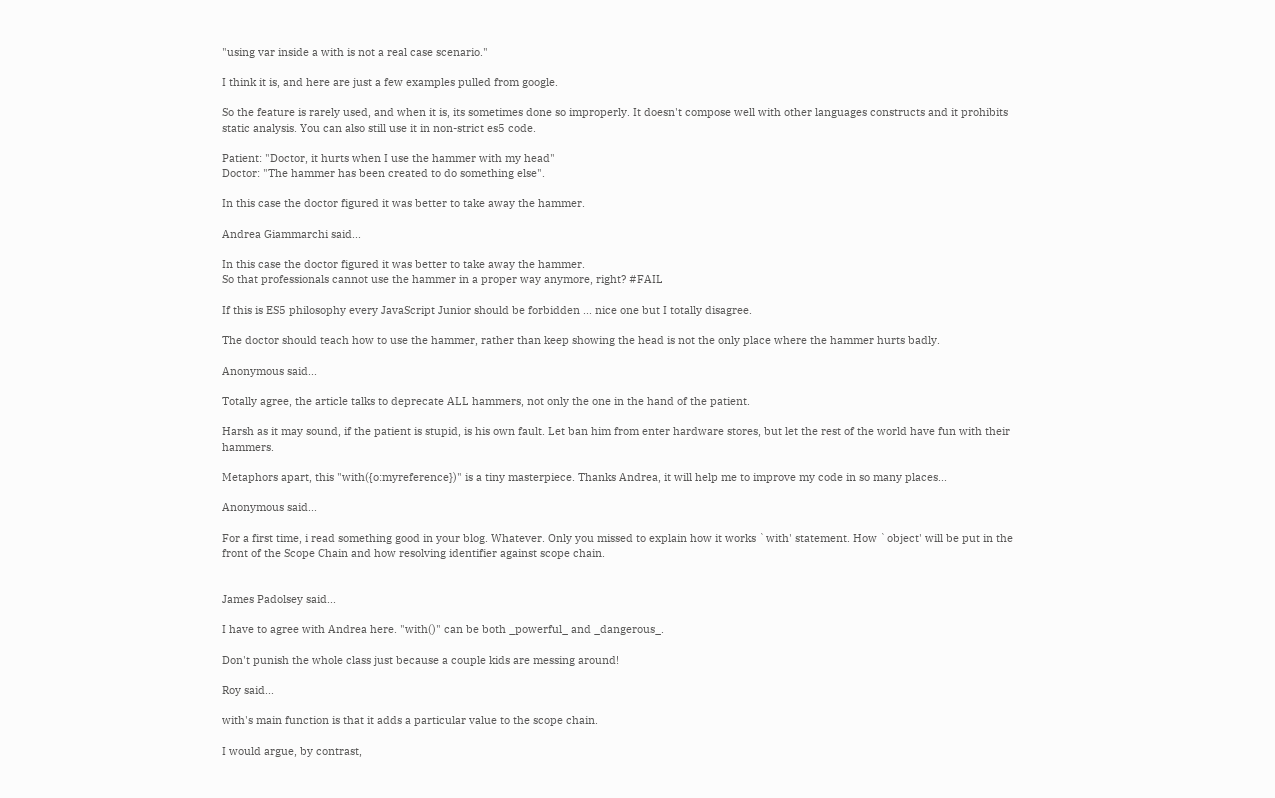"using var inside a with is not a real case scenario."

I think it is, and here are just a few examples pulled from google.

So the feature is rarely used, and when it is, its sometimes done so improperly. It doesn't compose well with other languages constructs and it prohibits static analysis. You can also still use it in non-strict es5 code.

Patient: "Doctor, it hurts when I use the hammer with my head"
Doctor: "The hammer has been created to do something else".

In this case the doctor figured it was better to take away the hammer.

Andrea Giammarchi said...

In this case the doctor figured it was better to take away the hammer.
So that professionals cannot use the hammer in a proper way anymore, right? #FAIL

If this is ES5 philosophy every JavaScript Junior should be forbidden ... nice one but I totally disagree.

The doctor should teach how to use the hammer, rather than keep showing the head is not the only place where the hammer hurts badly.

Anonymous said...

Totally agree, the article talks to deprecate ALL hammers, not only the one in the hand of the patient.

Harsh as it may sound, if the patient is stupid, is his own fault. Let ban him from enter hardware stores, but let the rest of the world have fun with their hammers.

Metaphors apart, this "with({o:myreference})" is a tiny masterpiece. Thanks Andrea, it will help me to improve my code in so many places...

Anonymous said...

For a first time, i read something good in your blog. Whatever. Only you missed to explain how it works `with' statement. How `object' will be put in the front of the Scope Chain and how resolving identifier against scope chain.


James Padolsey said...

I have to agree with Andrea here. "with()" can be both _powerful_ and _dangerous_.

Don't punish the whole class just because a couple kids are messing around!

Roy said...

with's main function is that it adds a particular value to the scope chain.

I would argue, by contrast,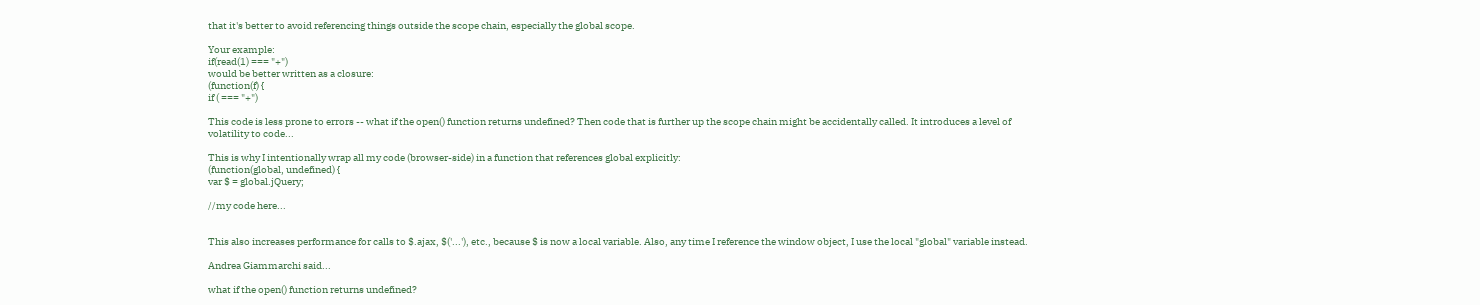that it's better to avoid referencing things outside the scope chain, especially the global scope.

Your example:
if(read(1) === "+")
would be better written as a closure:
(function(f) {
if ( === "+")

This code is less prone to errors -- what if the open() function returns undefined? Then code that is further up the scope chain might be accidentally called. It introduces a level of volatility to code...

This is why I intentionally wrap all my code (browser-side) in a function that references global explicitly:
(function(global, undefined) {
var $ = global.jQuery;

//my code here...


This also increases performance for calls to $.ajax, $('...'), etc., because $ is now a local variable. Also, any time I reference the window object, I use the local "global" variable instead.

Andrea Giammarchi said...

what if the open() function returns undefined?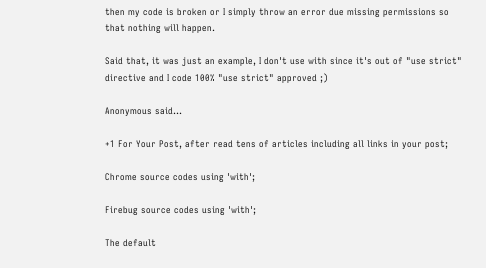then my code is broken or I simply throw an error due missing permissions so that nothing will happen.

Said that, it was just an example, I don't use with since it's out of "use strict" directive and I code 100% "use strict" approved ;)

Anonymous said...

+1 For Your Post, after read tens of articles including all links in your post;

Chrome source codes using 'with';

Firebug source codes using 'with';

The default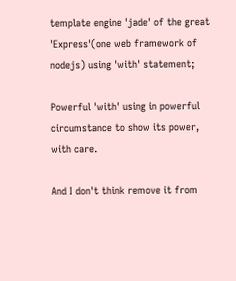template engine 'jade' of the great 'Express'(one web framework of nodejs) using 'with' statement;

Powerful 'with' using in powerful circumstance to show its power, with care.

And I don't think remove it from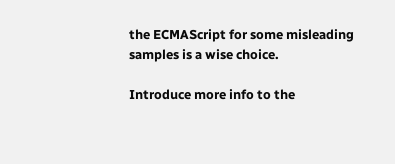the ECMAScript for some misleading samples is a wise choice.

Introduce more info to the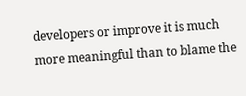developers or improve it is much more meaningful than to blame the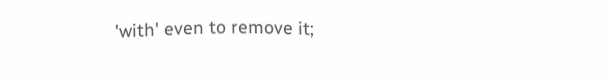'with' even to remove it;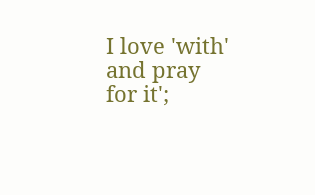I love 'with' and pray for it';